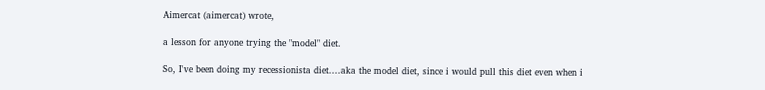Aimercat (aimercat) wrote,

a lesson for anyone trying the "model" diet.

So, I've been doing my recessionista diet....aka the model diet, since i would pull this diet even when i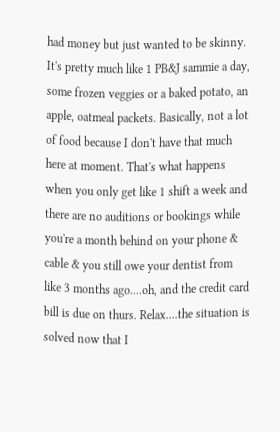had money but just wanted to be skinny. It's pretty much like 1 PB&J sammie a day, some frozen veggies or a baked potato, an apple, oatmeal packets. Basically, not a lot of food because I don't have that much here at moment. That's what happens when you only get like 1 shift a week and there are no auditions or bookings while you're a month behind on your phone & cable & you still owe your dentist from like 3 months ago....oh, and the credit card bill is due on thurs. Relax....the situation is solved now that I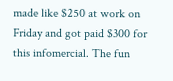made like $250 at work on Friday and got paid $300 for this infomercial. The fun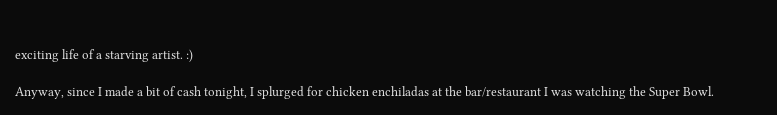exciting life of a starving artist. :)

Anyway, since I made a bit of cash tonight, I splurged for chicken enchiladas at the bar/restaurant I was watching the Super Bowl.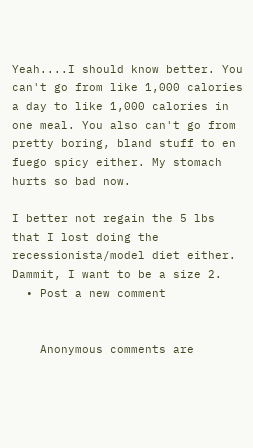Yeah....I should know better. You can't go from like 1,000 calories a day to like 1,000 calories in one meal. You also can't go from pretty boring, bland stuff to en fuego spicy either. My stomach hurts so bad now.

I better not regain the 5 lbs that I lost doing the recessionista/model diet either. Dammit, I want to be a size 2.
  • Post a new comment


    Anonymous comments are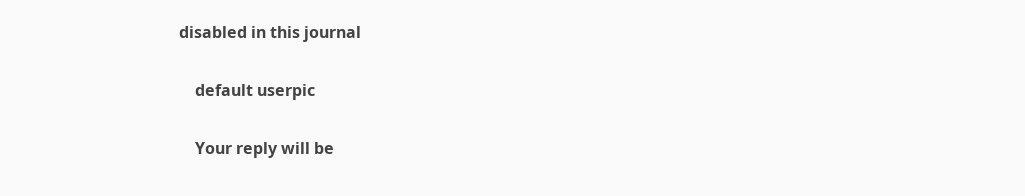disabled in this journal

    default userpic

    Your reply will be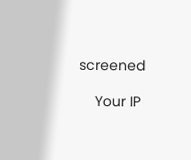screened

    Your IP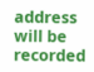address will be recorded